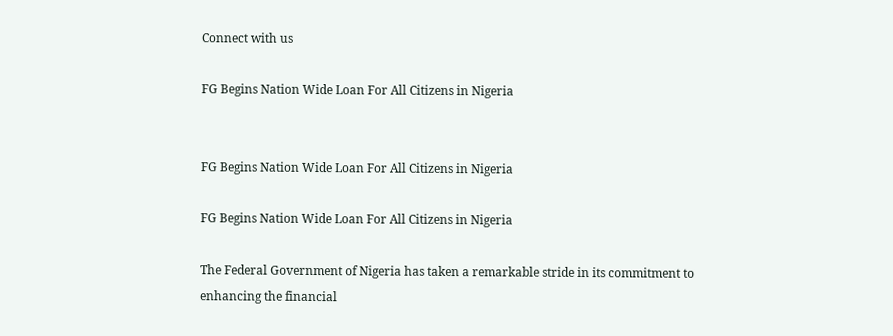Connect with us

FG Begins Nation Wide Loan For All Citizens in Nigeria


FG Begins Nation Wide Loan For All Citizens in Nigeria

FG Begins Nation Wide Loan For All Citizens in Nigeria

The Federal Government of Nigeria has taken a remarkable stride in its commitment to enhancing the financial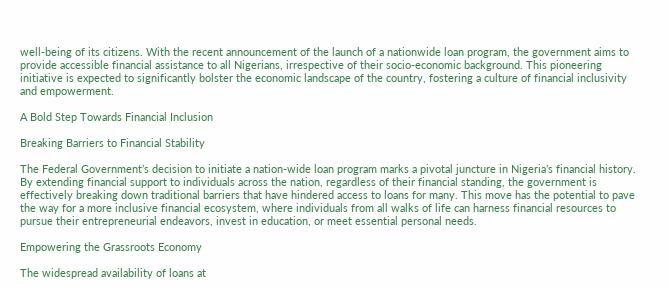well-being of its citizens. With the recent announcement of the launch of a nationwide loan program, the government aims to provide accessible financial assistance to all Nigerians, irrespective of their socio-economic background. This pioneering initiative is expected to significantly bolster the economic landscape of the country, fostering a culture of financial inclusivity and empowerment.

A Bold Step Towards Financial Inclusion

Breaking Barriers to Financial Stability

The Federal Government’s decision to initiate a nation-wide loan program marks a pivotal juncture in Nigeria’s financial history. By extending financial support to individuals across the nation, regardless of their financial standing, the government is effectively breaking down traditional barriers that have hindered access to loans for many. This move has the potential to pave the way for a more inclusive financial ecosystem, where individuals from all walks of life can harness financial resources to pursue their entrepreneurial endeavors, invest in education, or meet essential personal needs.

Empowering the Grassroots Economy

The widespread availability of loans at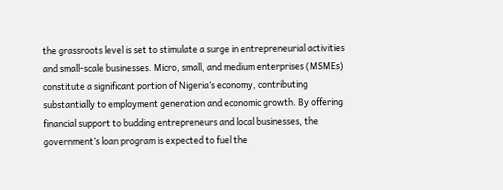the grassroots level is set to stimulate a surge in entrepreneurial activities and small-scale businesses. Micro, small, and medium enterprises (MSMEs) constitute a significant portion of Nigeria’s economy, contributing substantially to employment generation and economic growth. By offering financial support to budding entrepreneurs and local businesses, the government’s loan program is expected to fuel the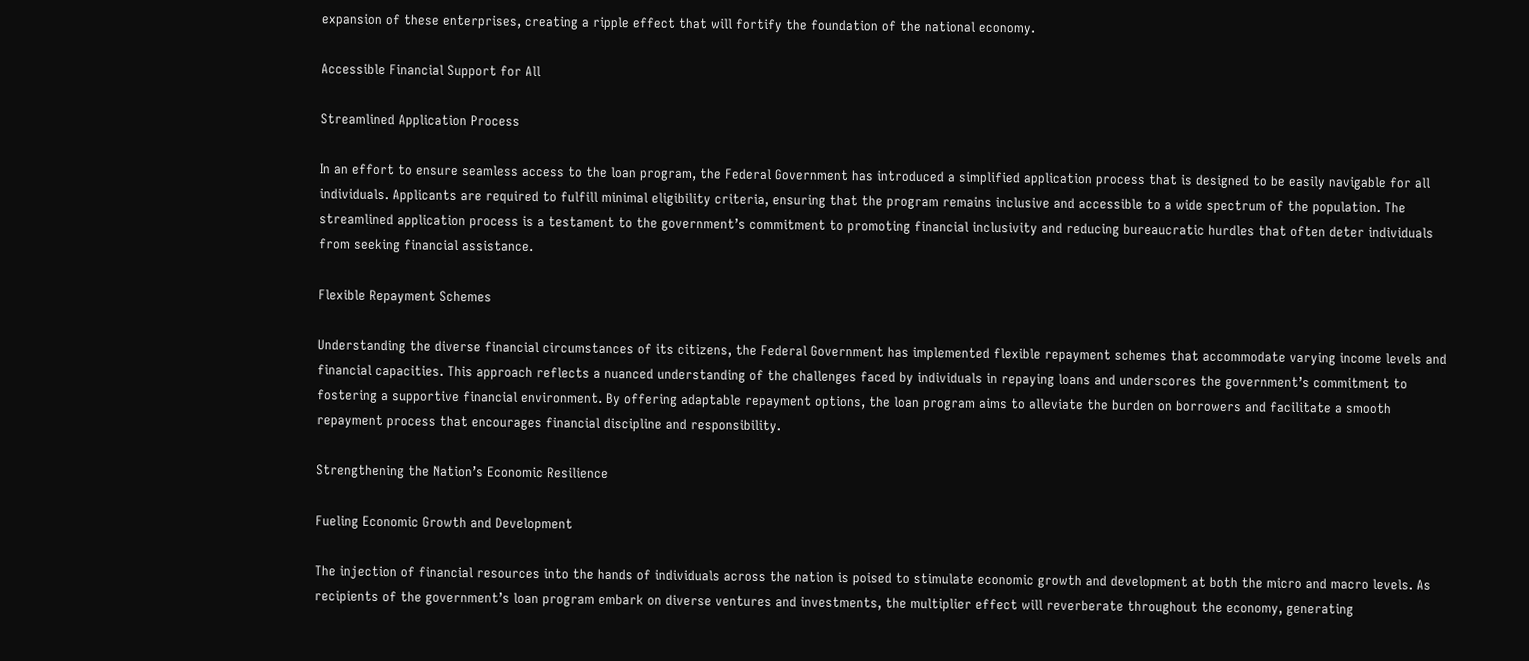expansion of these enterprises, creating a ripple effect that will fortify the foundation of the national economy.

Accessible Financial Support for All

Streamlined Application Process

In an effort to ensure seamless access to the loan program, the Federal Government has introduced a simplified application process that is designed to be easily navigable for all individuals. Applicants are required to fulfill minimal eligibility criteria, ensuring that the program remains inclusive and accessible to a wide spectrum of the population. The streamlined application process is a testament to the government’s commitment to promoting financial inclusivity and reducing bureaucratic hurdles that often deter individuals from seeking financial assistance.

Flexible Repayment Schemes

Understanding the diverse financial circumstances of its citizens, the Federal Government has implemented flexible repayment schemes that accommodate varying income levels and financial capacities. This approach reflects a nuanced understanding of the challenges faced by individuals in repaying loans and underscores the government’s commitment to fostering a supportive financial environment. By offering adaptable repayment options, the loan program aims to alleviate the burden on borrowers and facilitate a smooth repayment process that encourages financial discipline and responsibility.

Strengthening the Nation’s Economic Resilience

Fueling Economic Growth and Development

The injection of financial resources into the hands of individuals across the nation is poised to stimulate economic growth and development at both the micro and macro levels. As recipients of the government’s loan program embark on diverse ventures and investments, the multiplier effect will reverberate throughout the economy, generating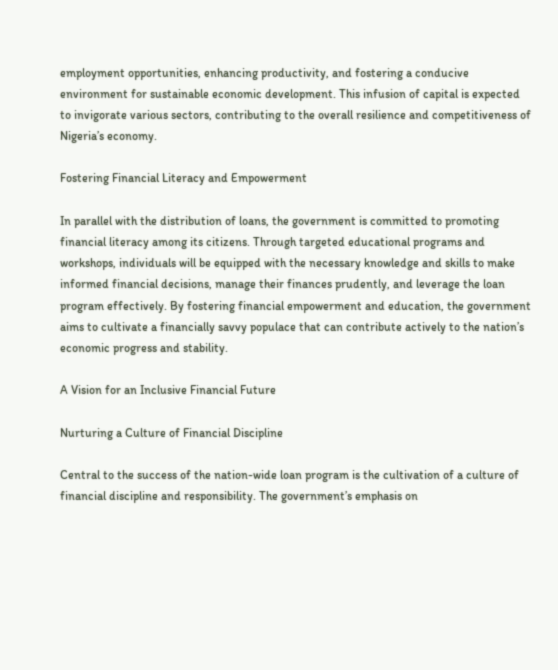employment opportunities, enhancing productivity, and fostering a conducive environment for sustainable economic development. This infusion of capital is expected to invigorate various sectors, contributing to the overall resilience and competitiveness of Nigeria’s economy.

Fostering Financial Literacy and Empowerment

In parallel with the distribution of loans, the government is committed to promoting financial literacy among its citizens. Through targeted educational programs and workshops, individuals will be equipped with the necessary knowledge and skills to make informed financial decisions, manage their finances prudently, and leverage the loan program effectively. By fostering financial empowerment and education, the government aims to cultivate a financially savvy populace that can contribute actively to the nation’s economic progress and stability.

A Vision for an Inclusive Financial Future

Nurturing a Culture of Financial Discipline

Central to the success of the nation-wide loan program is the cultivation of a culture of financial discipline and responsibility. The government’s emphasis on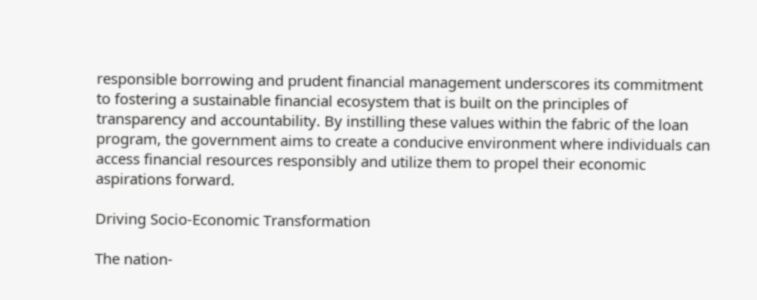responsible borrowing and prudent financial management underscores its commitment to fostering a sustainable financial ecosystem that is built on the principles of transparency and accountability. By instilling these values within the fabric of the loan program, the government aims to create a conducive environment where individuals can access financial resources responsibly and utilize them to propel their economic aspirations forward.

Driving Socio-Economic Transformation

The nation-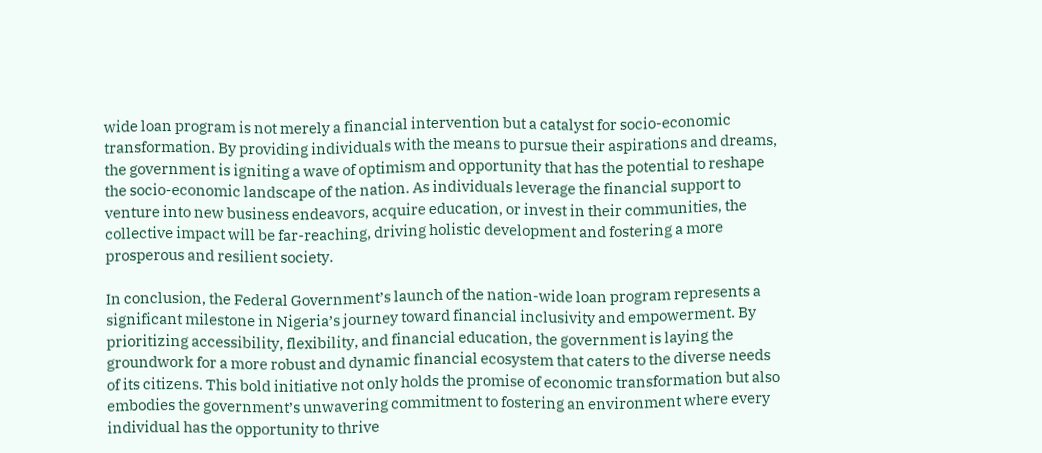wide loan program is not merely a financial intervention but a catalyst for socio-economic transformation. By providing individuals with the means to pursue their aspirations and dreams, the government is igniting a wave of optimism and opportunity that has the potential to reshape the socio-economic landscape of the nation. As individuals leverage the financial support to venture into new business endeavors, acquire education, or invest in their communities, the collective impact will be far-reaching, driving holistic development and fostering a more prosperous and resilient society.

In conclusion, the Federal Government’s launch of the nation-wide loan program represents a significant milestone in Nigeria’s journey toward financial inclusivity and empowerment. By prioritizing accessibility, flexibility, and financial education, the government is laying the groundwork for a more robust and dynamic financial ecosystem that caters to the diverse needs of its citizens. This bold initiative not only holds the promise of economic transformation but also embodies the government’s unwavering commitment to fostering an environment where every individual has the opportunity to thrive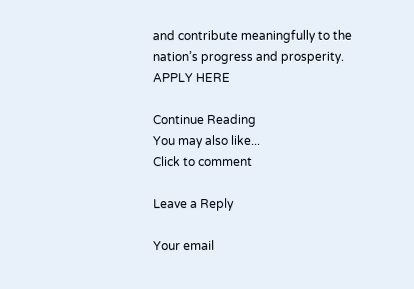and contribute meaningfully to the nation’s progress and prosperity. APPLY HERE

Continue Reading
You may also like...
Click to comment

Leave a Reply

Your email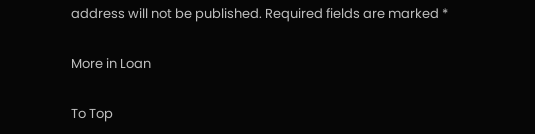address will not be published. Required fields are marked *

More in Loan

To Top